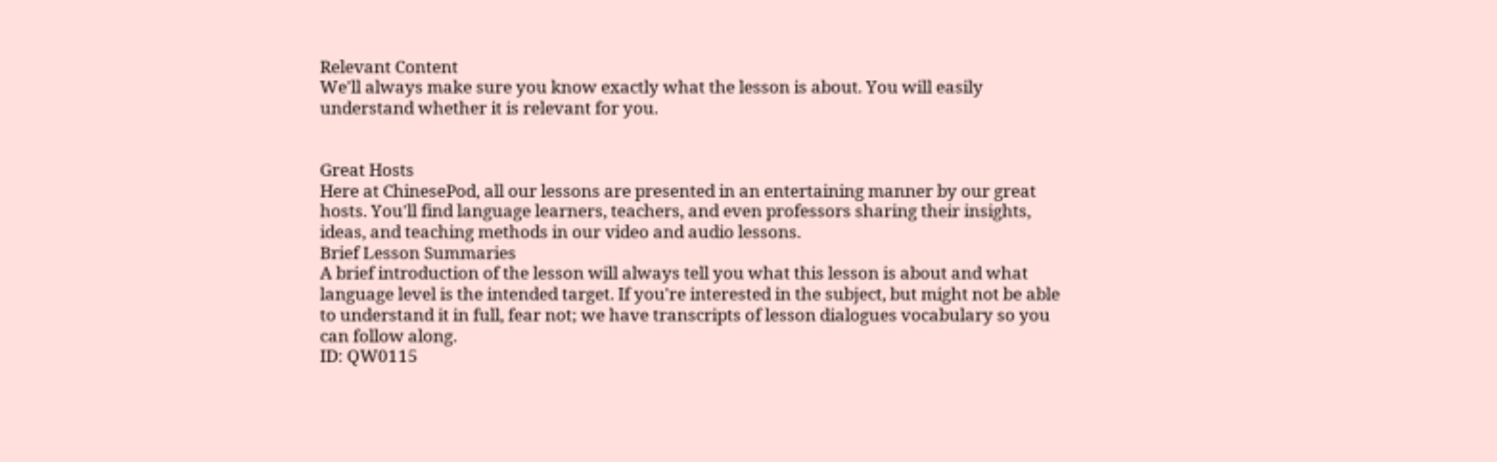Relevant Content
We'll always make sure you know exactly what the lesson is about. You will easily understand whether it is relevant for you.


Great Hosts
Here at ChinesePod, all our lessons are presented in an entertaining manner by our great hosts. You'll find language learners, teachers, and even professors sharing their insights, ideas, and teaching methods in our video and audio lessons.
Brief Lesson Summaries
A brief introduction of the lesson will always tell you what this lesson is about and what language level is the intended target. If you're interested in the subject, but might not be able to understand it in full, fear not; we have transcripts of lesson dialogues vocabulary so you can follow along.
ID: QW0115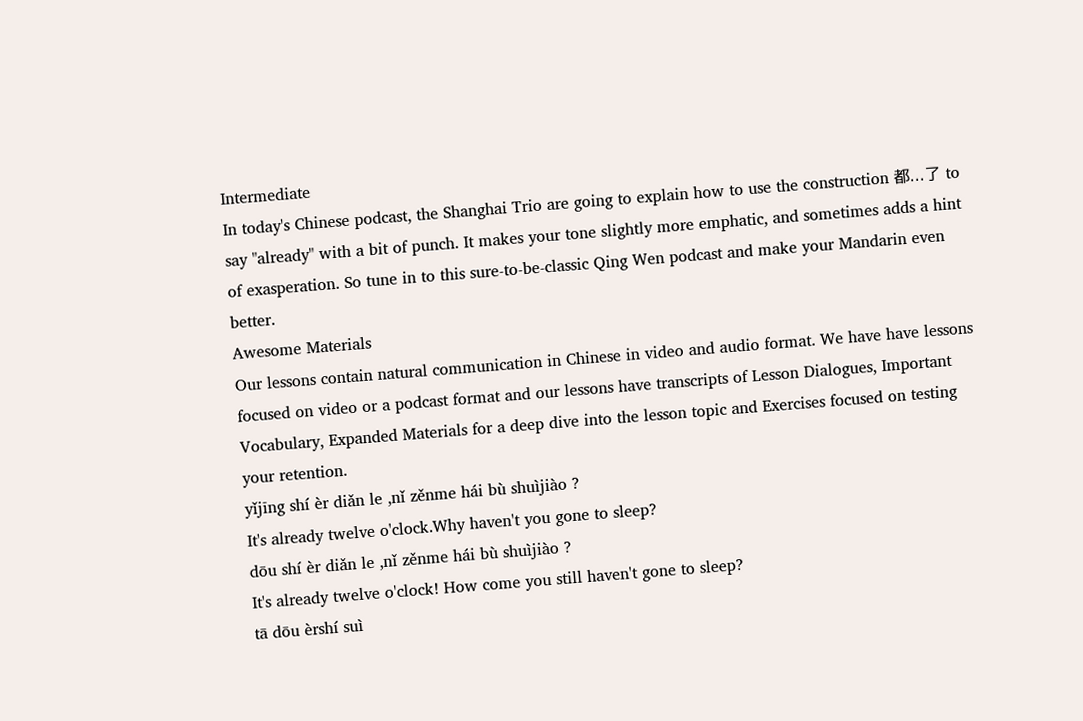Intermediate
In today's Chinese podcast, the Shanghai Trio are going to explain how to use the construction 都...了 to say "already" with a bit of punch. It makes your tone slightly more emphatic, and sometimes adds a hint of exasperation. So tune in to this sure-to-be-classic Qing Wen podcast and make your Mandarin even better.
Awesome Materials
Our lessons contain natural communication in Chinese in video and audio format. We have have lessons focused on video or a podcast format and our lessons have transcripts of Lesson Dialogues, Important Vocabulary, Expanded Materials for a deep dive into the lesson topic and Exercises focused on testing your retention.
yǐjīng shí èr diǎn le ,nǐ zěnme hái bù shuìjiào ?
It's already twelve o'clock.Why haven't you gone to sleep?
dōu shí èr diǎn le ,nǐ zěnme hái bù shuìjiào ?
It's already twelve o'clock! How come you still haven't gone to sleep?
tā dōu èrshí suì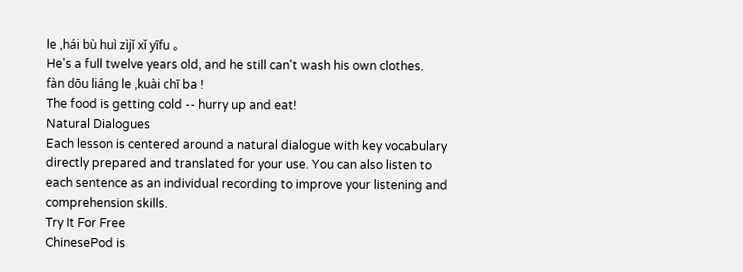le ,hái bù huì zìjǐ xǐ yīfu 。
He's a full twelve years old, and he still can't wash his own clothes.
fàn dōu liáng le ,kuài chī ba !
The food is getting cold -- hurry up and eat!
Natural Dialogues
Each lesson is centered around a natural dialogue with key vocabulary directly prepared and translated for your use. You can also listen to each sentence as an individual recording to improve your listening and comprehension skills.
Try It For Free
ChinesePod is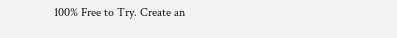100% Free to Try. Create an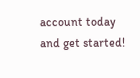account today and get started!